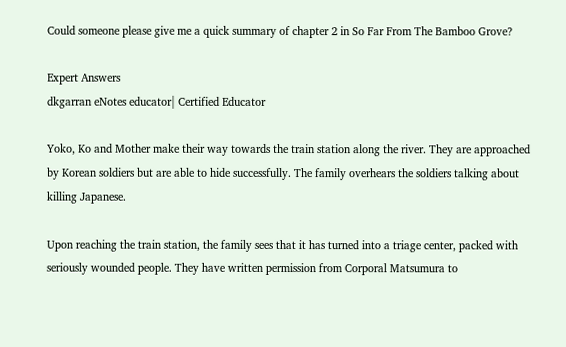Could someone please give me a quick summary of chapter 2 in So Far From The Bamboo Grove?

Expert Answers
dkgarran eNotes educator| Certified Educator

Yoko, Ko and Mother make their way towards the train station along the river. They are approached by Korean soldiers but are able to hide successfully. The family overhears the soldiers talking about killing Japanese.

Upon reaching the train station, the family sees that it has turned into a triage center, packed with seriously wounded people. They have written permission from Corporal Matsumura to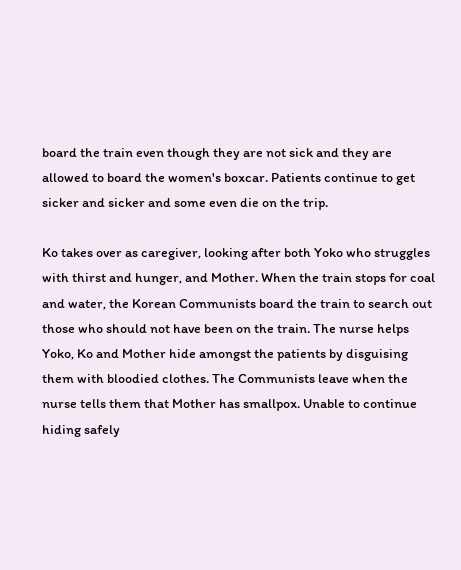board the train even though they are not sick and they are allowed to board the women's boxcar. Patients continue to get sicker and sicker and some even die on the trip.

Ko takes over as caregiver, looking after both Yoko who struggles with thirst and hunger, and Mother. When the train stops for coal and water, the Korean Communists board the train to search out those who should not have been on the train. The nurse helps Yoko, Ko and Mother hide amongst the patients by disguising them with bloodied clothes. The Communists leave when the nurse tells them that Mother has smallpox. Unable to continue hiding safely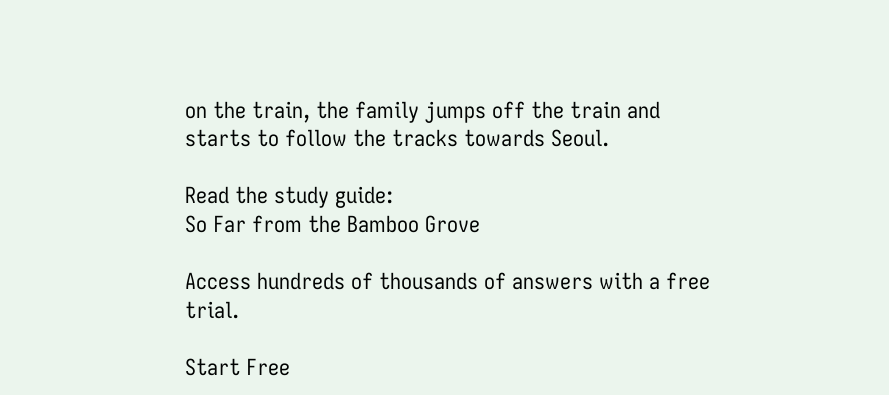on the train, the family jumps off the train and starts to follow the tracks towards Seoul.

Read the study guide:
So Far from the Bamboo Grove

Access hundreds of thousands of answers with a free trial.

Start Free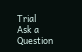Trial
Ask a Question